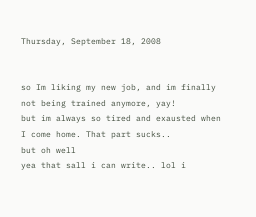Thursday, September 18, 2008


so Im liking my new job, and im finally not being trained anymore, yay!
but im always so tired and exausted when I come home. That part sucks..
but oh well
yea that sall i can write.. lol i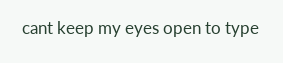cant keep my eyes open to type